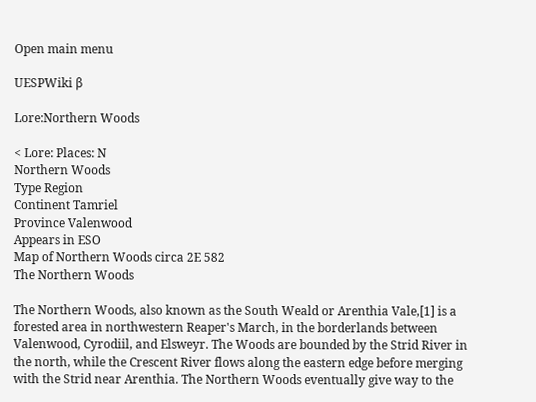Open main menu

UESPWiki β

Lore:Northern Woods

< Lore: Places: N
Northern Woods
Type Region
Continent Tamriel
Province Valenwood
Appears in ESO
Map of Northern Woods circa 2E 582
The Northern Woods

The Northern Woods, also known as the South Weald or Arenthia Vale,[1] is a forested area in northwestern Reaper's March, in the borderlands between Valenwood, Cyrodiil, and Elsweyr. The Woods are bounded by the Strid River in the north, while the Crescent River flows along the eastern edge before merging with the Strid near Arenthia. The Northern Woods eventually give way to the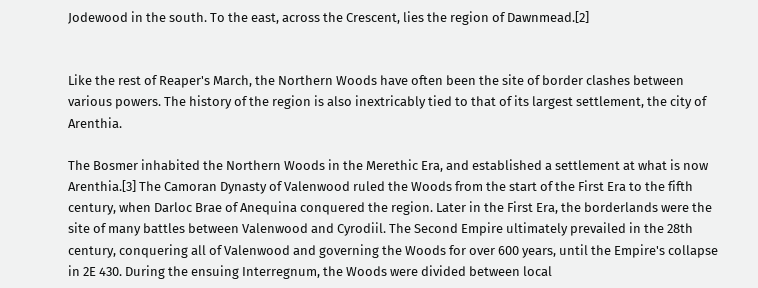Jodewood in the south. To the east, across the Crescent, lies the region of Dawnmead.[2]


Like the rest of Reaper's March, the Northern Woods have often been the site of border clashes between various powers. The history of the region is also inextricably tied to that of its largest settlement, the city of Arenthia.

The Bosmer inhabited the Northern Woods in the Merethic Era, and established a settlement at what is now Arenthia.[3] The Camoran Dynasty of Valenwood ruled the Woods from the start of the First Era to the fifth century, when Darloc Brae of Anequina conquered the region. Later in the First Era, the borderlands were the site of many battles between Valenwood and Cyrodiil. The Second Empire ultimately prevailed in the 28th century, conquering all of Valenwood and governing the Woods for over 600 years, until the Empire's collapse in 2E 430. During the ensuing Interregnum, the Woods were divided between local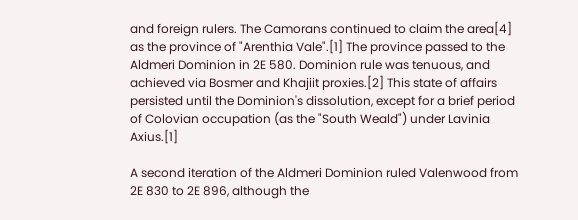and foreign rulers. The Camorans continued to claim the area[4] as the province of "Arenthia Vale".[1] The province passed to the Aldmeri Dominion in 2E 580. Dominion rule was tenuous, and achieved via Bosmer and Khajiit proxies.[2] This state of affairs persisted until the Dominion's dissolution, except for a brief period of Colovian occupation (as the "South Weald") under Lavinia Axius.[1]

A second iteration of the Aldmeri Dominion ruled Valenwood from 2E 830 to 2E 896, although the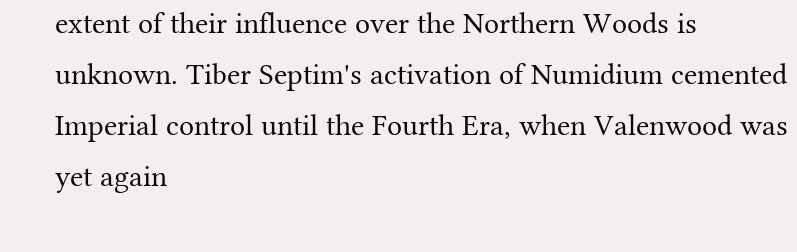extent of their influence over the Northern Woods is unknown. Tiber Septim's activation of Numidium cemented Imperial control until the Fourth Era, when Valenwood was yet again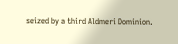seized by a third Aldmeri Dominion.